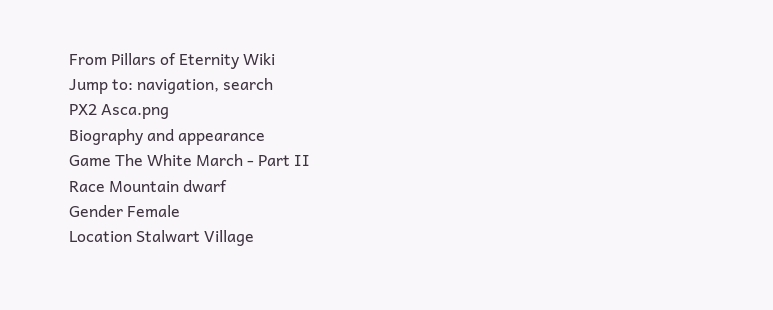From Pillars of Eternity Wiki
Jump to: navigation, search
PX2 Asca.png
Biography and appearance
Game The White March - Part II
Race Mountain dwarf
Gender Female
Location Stalwart Village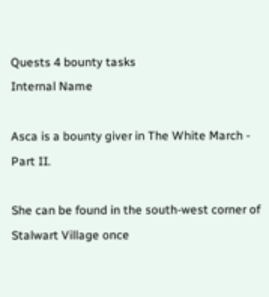Quests 4 bounty tasks
Internal Name

Asca is a bounty giver in The White March - Part II.

She can be found in the south-west corner of Stalwart Village once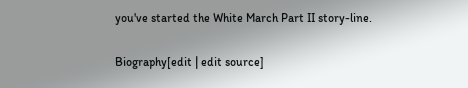you've started the White March Part II story-line.

Biography[edit | edit source]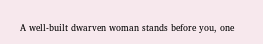A well-built dwarven woman stands before you, one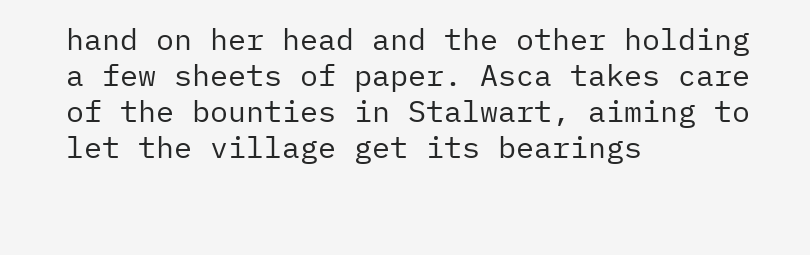hand on her head and the other holding a few sheets of paper. Asca takes care of the bounties in Stalwart, aiming to let the village get its bearings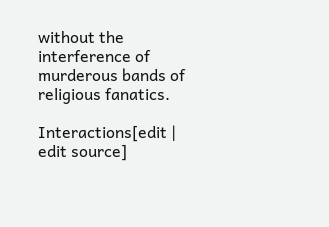without the interference of murderous bands of religious fanatics.

Interactions[edit | edit source]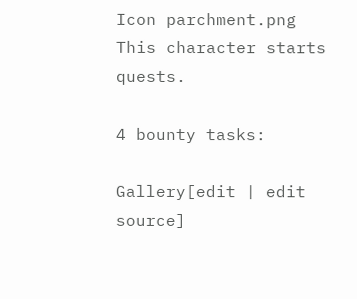Icon parchment.png
This character starts quests.

4 bounty tasks:

Gallery[edit | edit source]